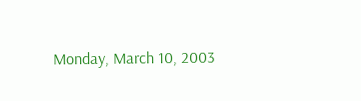Monday, March 10, 2003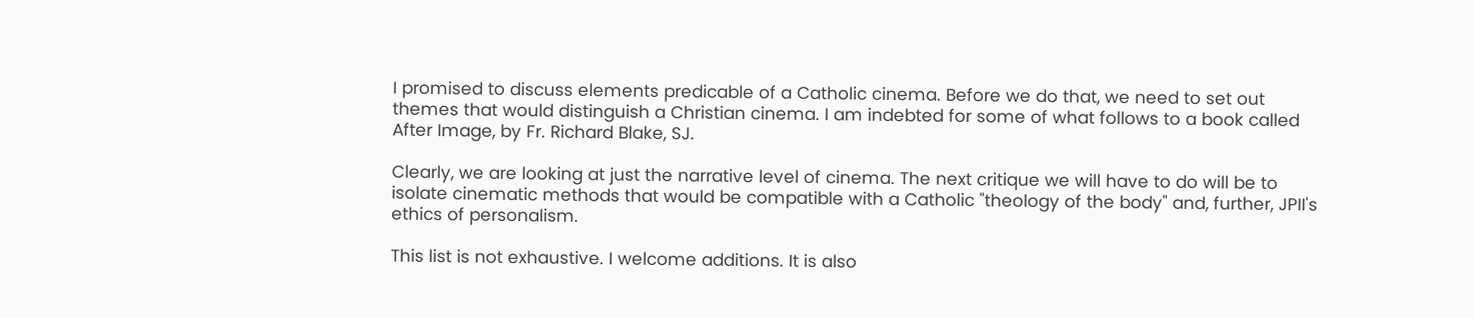I promised to discuss elements predicable of a Catholic cinema. Before we do that, we need to set out themes that would distinguish a Christian cinema. I am indebted for some of what follows to a book called After Image, by Fr. Richard Blake, SJ.

Clearly, we are looking at just the narrative level of cinema. The next critique we will have to do will be to isolate cinematic methods that would be compatible with a Catholic "theology of the body" and, further, JPII's ethics of personalism.

This list is not exhaustive. I welcome additions. It is also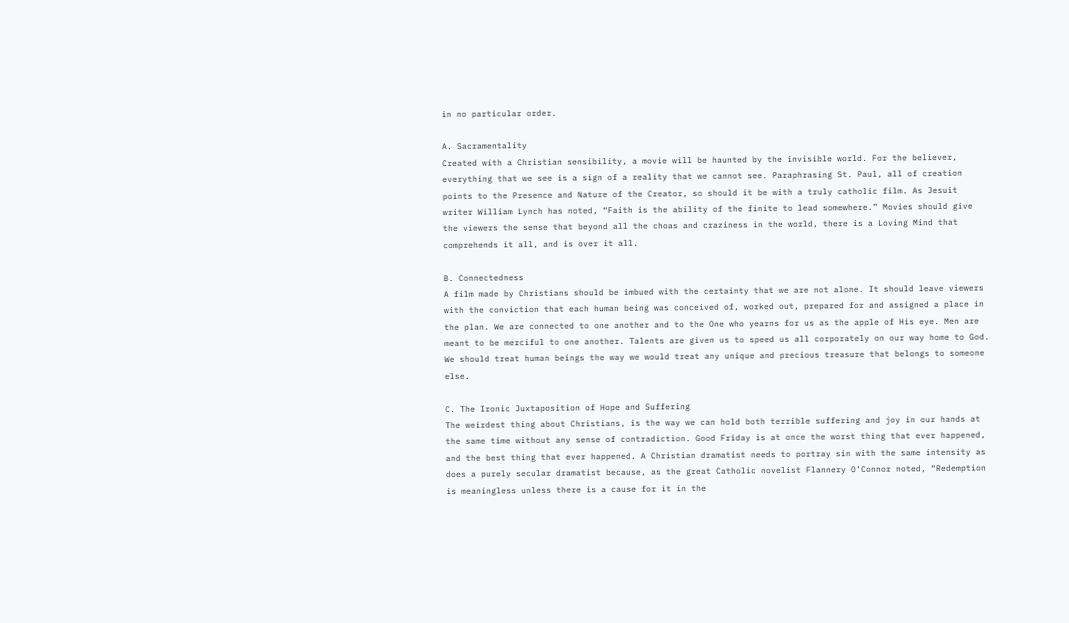in no particular order.

A. Sacramentality
Created with a Christian sensibility, a movie will be haunted by the invisible world. For the believer, everything that we see is a sign of a reality that we cannot see. Paraphrasing St. Paul, all of creation points to the Presence and Nature of the Creator, so should it be with a truly catholic film. As Jesuit writer William Lynch has noted, “Faith is the ability of the finite to lead somewhere.” Movies should give the viewers the sense that beyond all the choas and craziness in the world, there is a Loving Mind that comprehends it all, and is over it all.

B. Connectedness
A film made by Christians should be imbued with the certainty that we are not alone. It should leave viewers with the conviction that each human being was conceived of, worked out, prepared for and assigned a place in the plan. We are connected to one another and to the One who yearns for us as the apple of His eye. Men are meant to be merciful to one another. Talents are given us to speed us all corporately on our way home to God. We should treat human beings the way we would treat any unique and precious treasure that belongs to someone else.

C. The Ironic Juxtaposition of Hope and Suffering
The weirdest thing about Christians, is the way we can hold both terrible suffering and joy in our hands at the same time without any sense of contradiction. Good Friday is at once the worst thing that ever happened, and the best thing that ever happened. A Christian dramatist needs to portray sin with the same intensity as does a purely secular dramatist because, as the great Catholic novelist Flannery O’Connor noted, “Redemption is meaningless unless there is a cause for it in the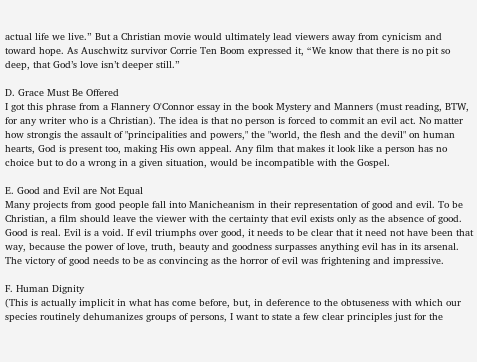actual life we live.” But a Christian movie would ultimately lead viewers away from cynicism and toward hope. As Auschwitz survivor Corrie Ten Boom expressed it, “We know that there is no pit so deep, that God’s love isn’t deeper still.”

D. Grace Must Be Offered
I got this phrase from a Flannery O'Connor essay in the book Mystery and Manners (must reading, BTW, for any writer who is a Christian). The idea is that no person is forced to commit an evil act. No matter how strongis the assault of "principalities and powers," the "world, the flesh and the devil" on human hearts, God is present too, making His own appeal. Any film that makes it look like a person has no choice but to do a wrong in a given situation, would be incompatible with the Gospel.

E. Good and Evil are Not Equal
Many projects from good people fall into Manicheanism in their representation of good and evil. To be Christian, a film should leave the viewer with the certainty that evil exists only as the absence of good. Good is real. Evil is a void. If evil triumphs over good, it needs to be clear that it need not have been that way, because the power of love, truth, beauty and goodness surpasses anything evil has in its arsenal. The victory of good needs to be as convincing as the horror of evil was frightening and impressive.

F. Human Dignity
(This is actually implicit in what has come before, but, in deference to the obtuseness with which our species routinely dehumanizes groups of persons, I want to state a few clear principles just for the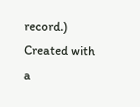record.) Created with a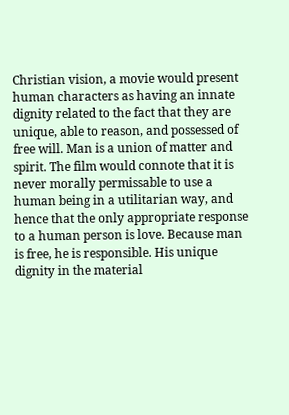Christian vision, a movie would present human characters as having an innate dignity related to the fact that they are unique, able to reason, and possessed of free will. Man is a union of matter and spirit. The film would connote that it is never morally permissable to use a human being in a utilitarian way, and hence that the only appropriate response to a human person is love. Because man is free, he is responsible. His unique dignity in the material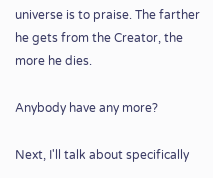universe is to praise. The farther he gets from the Creator, the more he dies.

Anybody have any more?

Next, I'll talk about specifically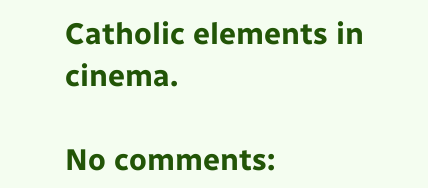Catholic elements in cinema.

No comments: